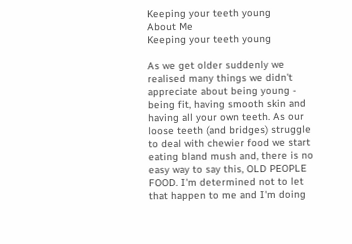Keeping your teeth young
About Me
Keeping your teeth young

As we get older suddenly we realised many things we didn't appreciate about being young - being fit, having smooth skin and having all your own teeth. As our loose teeth (and bridges) struggle to deal with chewier food we start eating bland mush and, there is no easy way to say this, OLD PEOPLE FOOD. I'm determined not to let that happen to me and I'm doing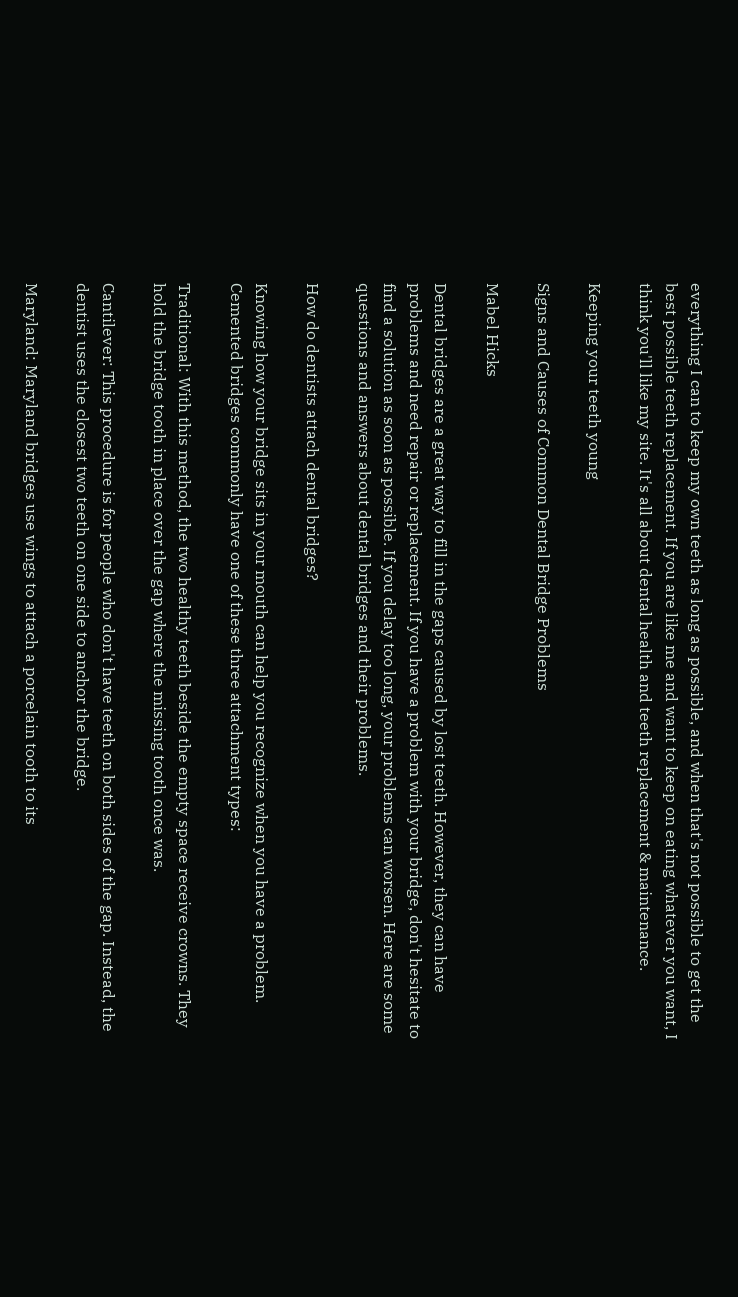everything I can to keep my own teeth as long as possible, and when that's not possible to get the best possible teeth replacement. If you are like me and want to keep on eating whatever you want, I think you'll like my site. It's all about dental health and teeth replacement & maintenance.

Keeping your teeth young

Signs and Causes of Common Dental Bridge Problems

Mabel Hicks

Dental bridges are a great way to fill in the gaps caused by lost teeth. However, they can have problems and need repair or replacement. If you have a problem with your bridge, don't hesitate to find a solution as soon as possible. If you delay too long, your problems can worsen. Here are some questions and answers about dental bridges and their problems.

How do dentists attach dental bridges?

Knowing how your bridge sits in your mouth can help you recognize when you have a problem. Cemented bridges commonly have one of these three attachment types:

Traditional: With this method, the two healthy teeth beside the empty space receive crowns. They hold the bridge tooth in place over the gap where the missing tooth once was.

Cantilever: This procedure is for people who don't have teeth on both sides of the gap. Instead, the dentist uses the closest two teeth on one side to anchor the bridge.

Maryland: Maryland bridges use wings to attach a porcelain tooth to its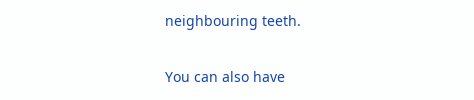neighbouring teeth.

You can also have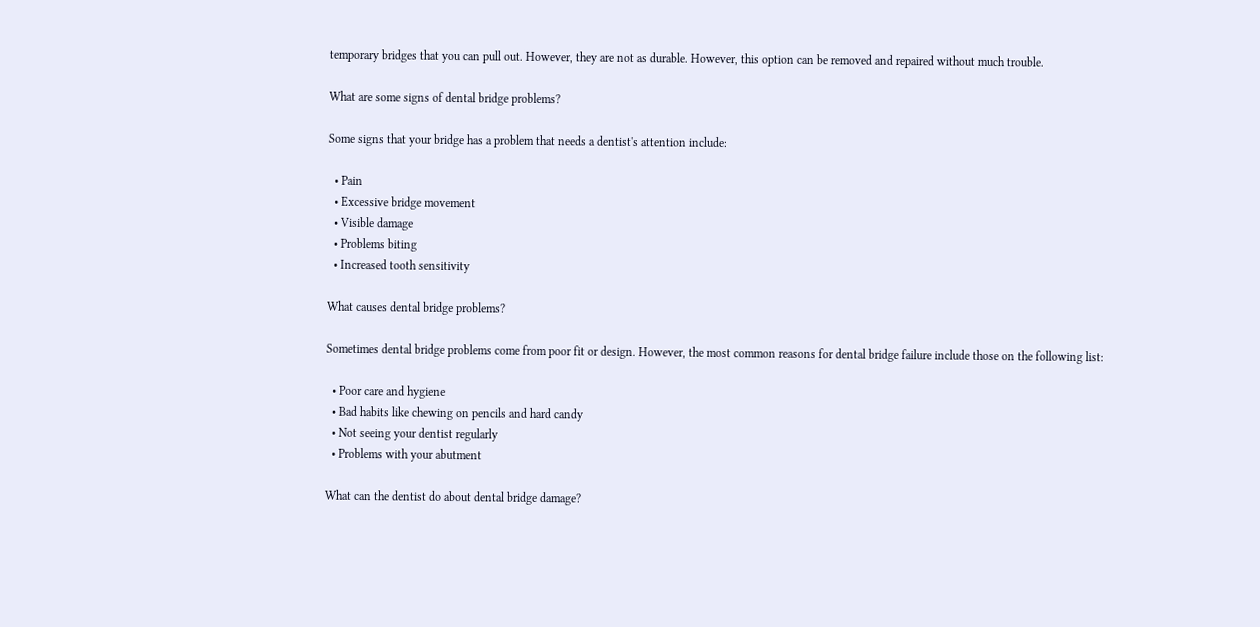temporary bridges that you can pull out. However, they are not as durable. However, this option can be removed and repaired without much trouble.

What are some signs of dental bridge problems?

Some signs that your bridge has a problem that needs a dentist's attention include:

  • Pain
  • Excessive bridge movement
  • Visible damage
  • Problems biting
  • Increased tooth sensitivity

What causes dental bridge problems?

Sometimes dental bridge problems come from poor fit or design. However, the most common reasons for dental bridge failure include those on the following list:

  • Poor care and hygiene
  • Bad habits like chewing on pencils and hard candy
  • Not seeing your dentist regularly
  • Problems with your abutment

What can the dentist do about dental bridge damage?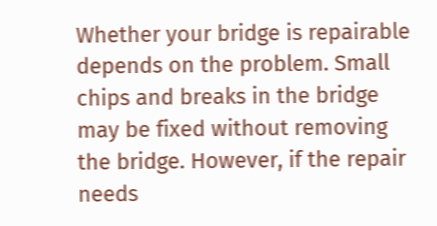Whether your bridge is repairable depends on the problem. Small chips and breaks in the bridge may be fixed without removing the bridge. However, if the repair needs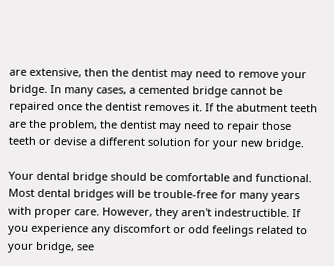are extensive, then the dentist may need to remove your bridge. In many cases, a cemented bridge cannot be repaired once the dentist removes it. If the abutment teeth are the problem, the dentist may need to repair those teeth or devise a different solution for your new bridge.

Your dental bridge should be comfortable and functional. Most dental bridges will be trouble-free for many years with proper care. However, they aren't indestructible. If you experience any discomfort or odd feelings related to your bridge, see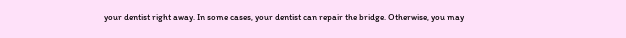your dentist right away. In some cases, your dentist can repair the bridge. Otherwise, you may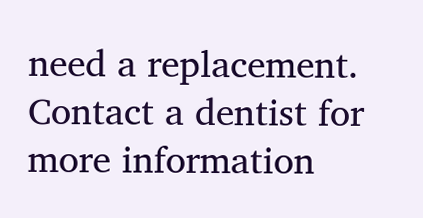need a replacement. Contact a dentist for more information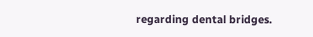regarding dental bridges.